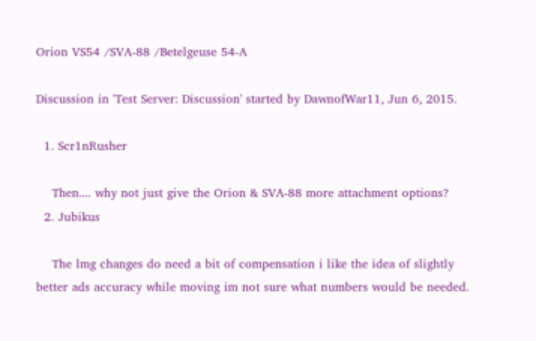Orion VS54 /SVA-88 /Betelgeuse 54-A

Discussion in 'Test Server: Discussion' started by DawnofWar11, Jun 6, 2015.

  1. Scr1nRusher

    Then.... why not just give the Orion & SVA-88 more attachment options?
  2. Jubikus

    The lmg changes do need a bit of compensation i like the idea of slightly better ads accuracy while moving im not sure what numbers would be needed.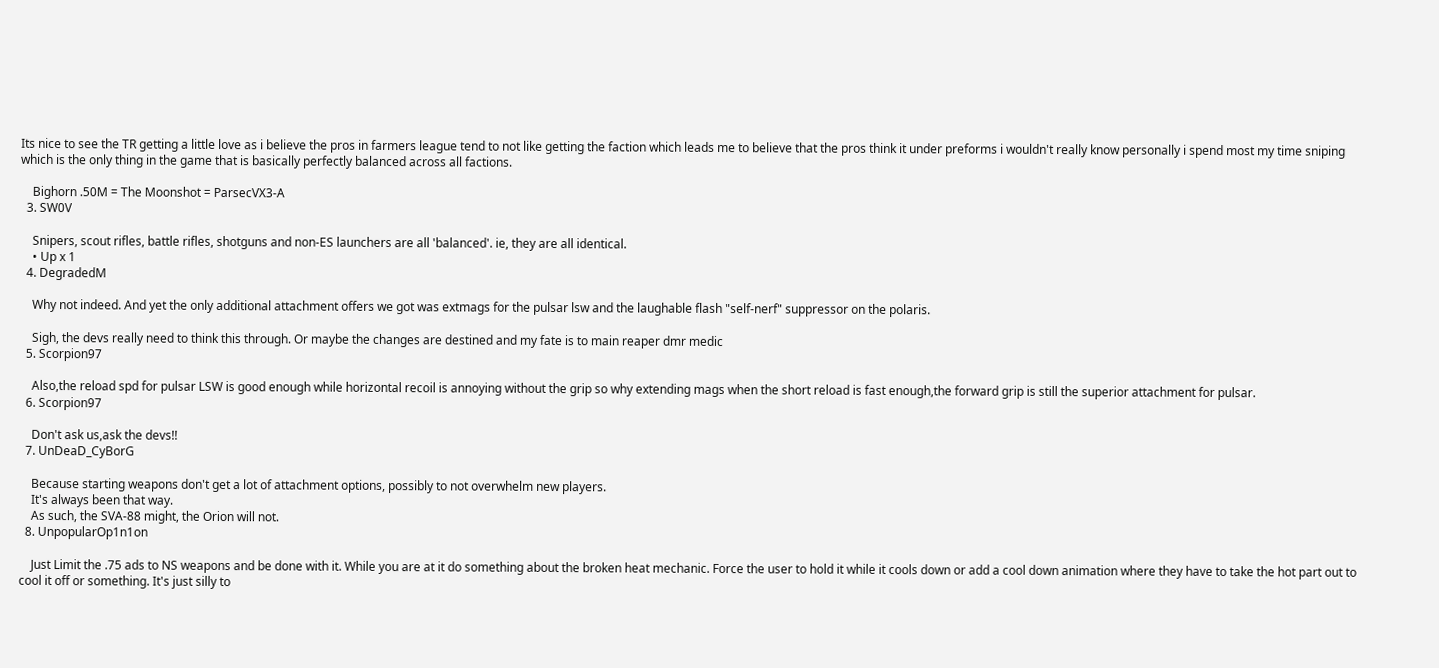Its nice to see the TR getting a little love as i believe the pros in farmers league tend to not like getting the faction which leads me to believe that the pros think it under preforms i wouldn't really know personally i spend most my time sniping which is the only thing in the game that is basically perfectly balanced across all factions.

    Bighorn .50M = The Moonshot = ParsecVX3-A
  3. SW0V

    Snipers, scout rifles, battle rifles, shotguns and non-ES launchers are all 'balanced'. ie, they are all identical.
    • Up x 1
  4. DegradedM

    Why not indeed. And yet the only additional attachment offers we got was extmags for the pulsar lsw and the laughable flash "self-nerf" suppressor on the polaris.

    Sigh, the devs really need to think this through. Or maybe the changes are destined and my fate is to main reaper dmr medic
  5. Scorpion97

    Also,the reload spd for pulsar LSW is good enough while horizontal recoil is annoying without the grip so why extending mags when the short reload is fast enough,the forward grip is still the superior attachment for pulsar.
  6. Scorpion97

    Don't ask us,ask the devs!!
  7. UnDeaD_CyBorG

    Because starting weapons don't get a lot of attachment options, possibly to not overwhelm new players.
    It's always been that way.
    As such, the SVA-88 might, the Orion will not.
  8. UnpopularOp1n1on

    Just Limit the .75 ads to NS weapons and be done with it. While you are at it do something about the broken heat mechanic. Force the user to hold it while it cools down or add a cool down animation where they have to take the hot part out to cool it off or something. It's just silly to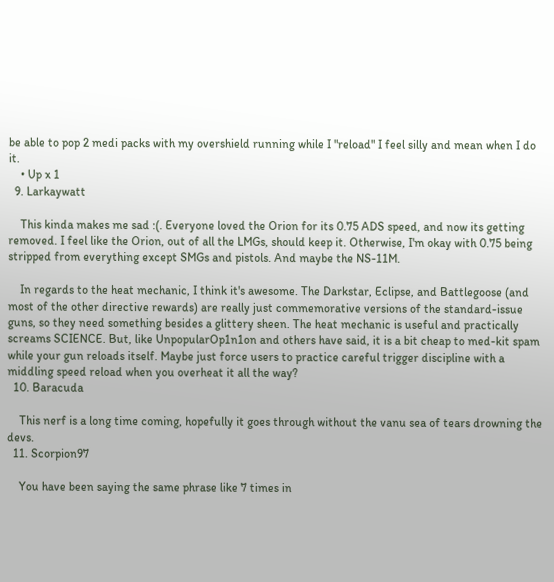be able to pop 2 medi packs with my overshield running while I "reload" I feel silly and mean when I do it.
    • Up x 1
  9. Larkaywatt

    This kinda makes me sad :(. Everyone loved the Orion for its 0.75 ADS speed, and now its getting removed. I feel like the Orion, out of all the LMGs, should keep it. Otherwise, I'm okay with 0.75 being stripped from everything except SMGs and pistols. And maybe the NS-11M.

    In regards to the heat mechanic, I think it's awesome. The Darkstar, Eclipse, and Battlegoose (and most of the other directive rewards) are really just commemorative versions of the standard-issue guns, so they need something besides a glittery sheen. The heat mechanic is useful and practically screams SCIENCE. But, like UnpopularOp1n1on and others have said, it is a bit cheap to med-kit spam while your gun reloads itself. Maybe just force users to practice careful trigger discipline with a middling speed reload when you overheat it all the way?
  10. Baracuda

    This nerf is a long time coming, hopefully it goes through without the vanu sea of tears drowning the devs.
  11. Scorpion97

    You have been saying the same phrase like 7 times in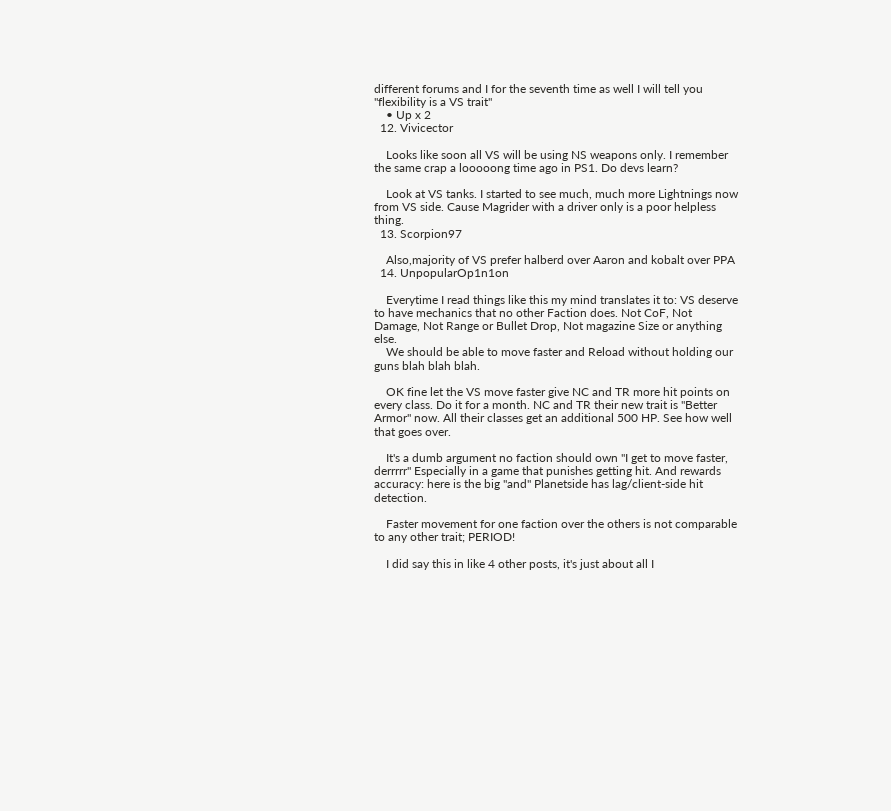different forums and I for the seventh time as well I will tell you "flexibility is a VS trait"
    • Up x 2
  12. Vivicector

    Looks like soon all VS will be using NS weapons only. I remember the same crap a looooong time ago in PS1. Do devs learn?

    Look at VS tanks. I started to see much, much more Lightnings now from VS side. Cause Magrider with a driver only is a poor helpless thing.
  13. Scorpion97

    Also,majority of VS prefer halberd over Aaron and kobalt over PPA
  14. UnpopularOp1n1on

    Everytime I read things like this my mind translates it to: VS deserve to have mechanics that no other Faction does. Not CoF, Not Damage, Not Range or Bullet Drop, Not magazine Size or anything else.
    We should be able to move faster and Reload without holding our guns blah blah blah.

    OK fine let the VS move faster give NC and TR more hit points on every class. Do it for a month. NC and TR their new trait is "Better Armor" now. All their classes get an additional 500 HP. See how well that goes over.

    It's a dumb argument no faction should own "I get to move faster, derrrrr" Especially in a game that punishes getting hit. And rewards accuracy: here is the big "and" Planetside has lag/client-side hit detection.

    Faster movement for one faction over the others is not comparable to any other trait; PERIOD!

    I did say this in like 4 other posts, it's just about all I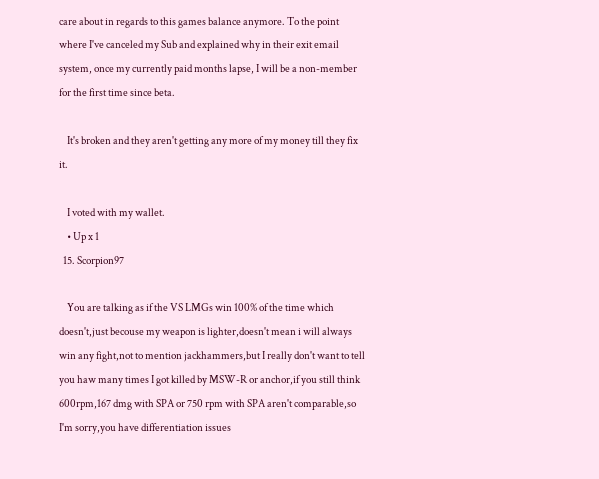care about in regards to this games balance anymore. To the point where I've canceled my Sub and explained why in their exit email system, once my currently paid months lapse, I will be a non-member for the first time since beta.

    It's broken and they aren't getting any more of my money till they fix it.

    I voted with my wallet.
    • Up x 1
  15. Scorpion97

    You are talking as if the VS LMGs win 100% of the time which doesn't,just becouse my weapon is lighter,doesn't mean i will always win any fight,not to mention jackhammers,but I really don't want to tell you haw many times I got killed by MSW-R or anchor,if you still think 600rpm,167 dmg with SPA or 750 rpm with SPA aren't comparable,so I'm sorry,you have differentiation issues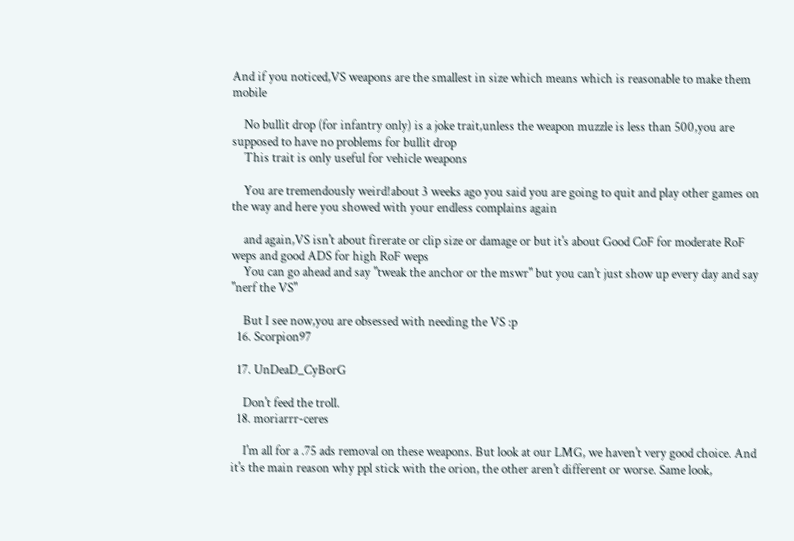And if you noticed,VS weapons are the smallest in size which means which is reasonable to make them mobile

    No bullit drop (for infantry only) is a joke trait,unless the weapon muzzle is less than 500,you are supposed to have no problems for bullit drop
    This trait is only useful for vehicle weapons

    You are tremendously weird!about 3 weeks ago you said you are going to quit and play other games on the way and here you showed with your endless complains again

    and again,VS isn't about firerate or clip size or damage or but it's about Good CoF for moderate RoF weps and good ADS for high RoF weps
    You can go ahead and say "tweak the anchor or the mswr" but you can't just show up every day and say "nerf the VS"

    But I see now,you are obsessed with needing the VS :p
  16. Scorpion97

  17. UnDeaD_CyBorG

    Don't feed the troll.
  18. moriarrr-ceres

    I'm all for a .75 ads removal on these weapons. But look at our LMG, we haven't very good choice. And it's the main reason why ppl stick with the orion, the other aren't different or worse. Same look,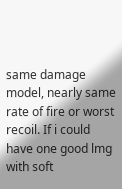same damage model, nearly same rate of fire or worst recoil. If i could have one good lmg with soft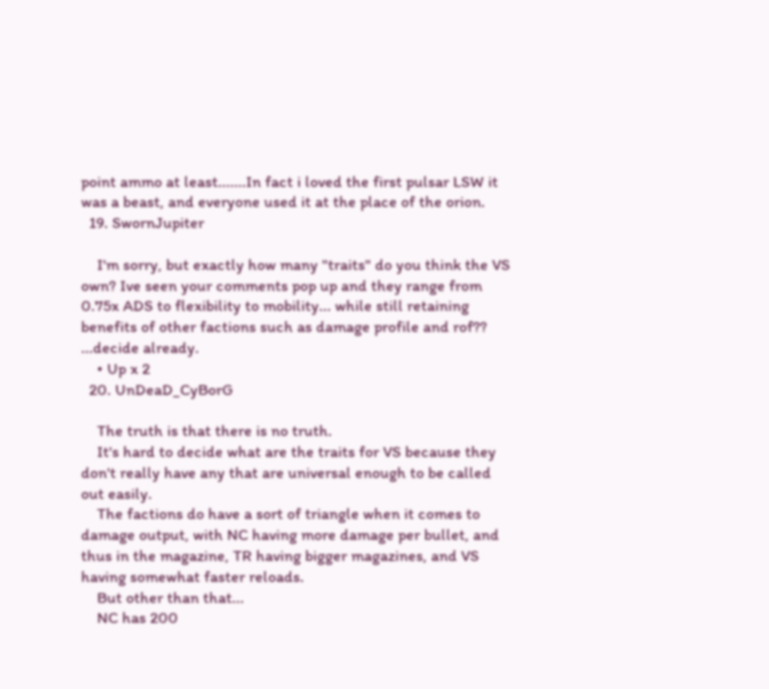point ammo at least.......In fact i loved the first pulsar LSW it was a beast, and everyone used it at the place of the orion.
  19. SwornJupiter

    I'm sorry, but exactly how many "traits" do you think the VS own? Ive seen your comments pop up and they range from 0.75x ADS to flexibility to mobility... while still retaining benefits of other factions such as damage profile and rof?? ...decide already.
    • Up x 2
  20. UnDeaD_CyBorG

    The truth is that there is no truth.
    It's hard to decide what are the traits for VS because they don't really have any that are universal enough to be called out easily.
    The factions do have a sort of triangle when it comes to damage output, with NC having more damage per bullet, and thus in the magazine, TR having bigger magazines, and VS having somewhat faster reloads.
    But other than that...
    NC has 200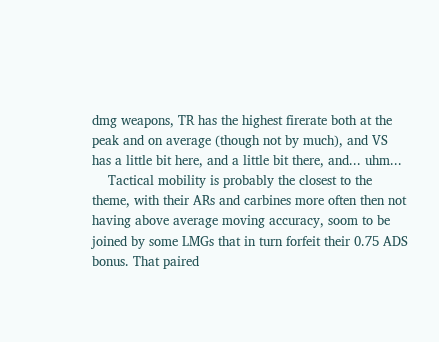dmg weapons, TR has the highest firerate both at the peak and on average (though not by much), and VS has a little bit here, and a little bit there, and... uhm...
    Tactical mobility is probably the closest to the theme, with their ARs and carbines more often then not having above average moving accuracy, soom to be joined by some LMGs that in turn forfeit their 0.75 ADS bonus. That paired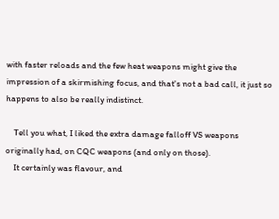with faster reloads and the few heat weapons might give the impression of a skirmishing focus, and that's not a bad call, it just so happens to also be really indistinct.

    Tell you what, I liked the extra damage falloff VS weapons originally had, on CQC weapons (and only on those).
    It certainly was flavour, and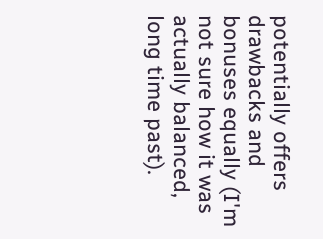potentially offers drawbacks and bonuses equally (I'm not sure how it was actually balanced, long time past).